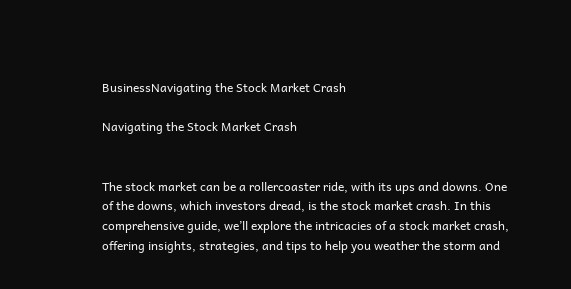BusinessNavigating the Stock Market Crash

Navigating the Stock Market Crash


The stock market can be a rollercoaster ride, with its ups and downs. One of the downs, which investors dread, is the stock market crash. In this comprehensive guide, we’ll explore the intricacies of a stock market crash, offering insights, strategies, and tips to help you weather the storm and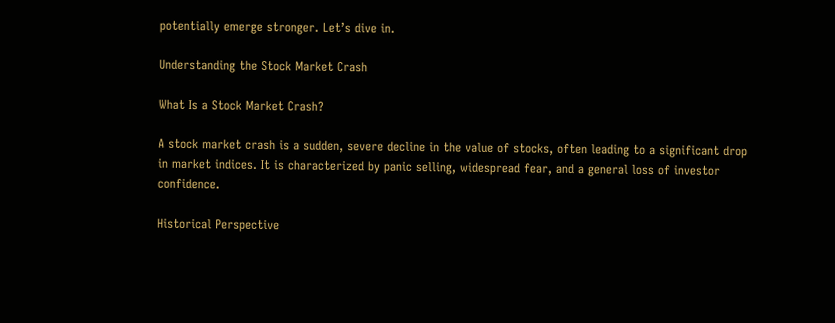potentially emerge stronger. Let’s dive in.

Understanding the Stock Market Crash

What Is a Stock Market Crash?

A stock market crash is a sudden, severe decline in the value of stocks, often leading to a significant drop in market indices. It is characterized by panic selling, widespread fear, and a general loss of investor confidence.

Historical Perspective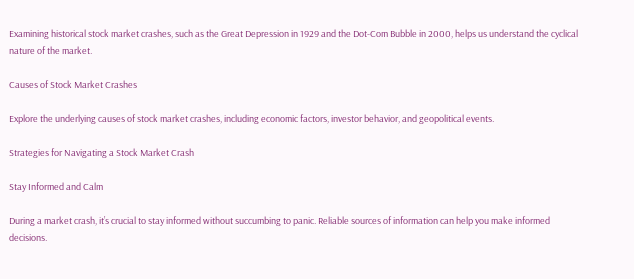Examining historical stock market crashes, such as the Great Depression in 1929 and the Dot-Com Bubble in 2000, helps us understand the cyclical nature of the market.

Causes of Stock Market Crashes

Explore the underlying causes of stock market crashes, including economic factors, investor behavior, and geopolitical events.

Strategies for Navigating a Stock Market Crash

Stay Informed and Calm

During a market crash, it’s crucial to stay informed without succumbing to panic. Reliable sources of information can help you make informed decisions.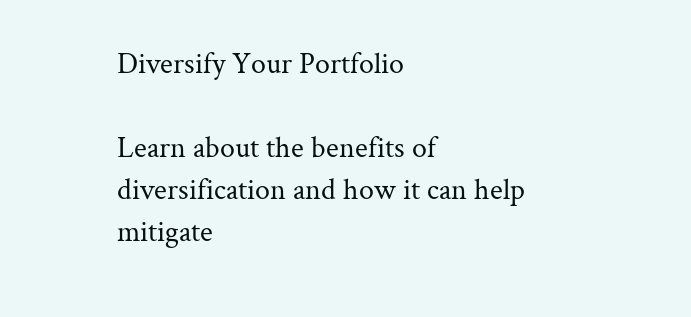Diversify Your Portfolio

Learn about the benefits of diversification and how it can help mitigate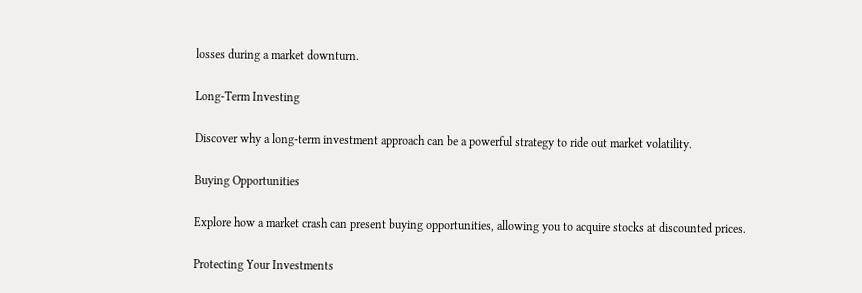losses during a market downturn.

Long-Term Investing

Discover why a long-term investment approach can be a powerful strategy to ride out market volatility.

Buying Opportunities

Explore how a market crash can present buying opportunities, allowing you to acquire stocks at discounted prices.

Protecting Your Investments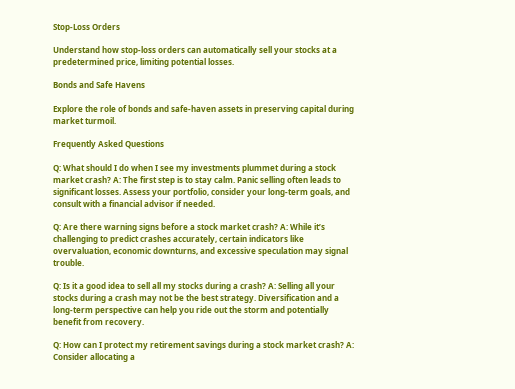Stop-Loss Orders

Understand how stop-loss orders can automatically sell your stocks at a predetermined price, limiting potential losses.

Bonds and Safe Havens

Explore the role of bonds and safe-haven assets in preserving capital during market turmoil.

Frequently Asked Questions

Q: What should I do when I see my investments plummet during a stock market crash? A: The first step is to stay calm. Panic selling often leads to significant losses. Assess your portfolio, consider your long-term goals, and consult with a financial advisor if needed.

Q: Are there warning signs before a stock market crash? A: While it’s challenging to predict crashes accurately, certain indicators like overvaluation, economic downturns, and excessive speculation may signal trouble.

Q: Is it a good idea to sell all my stocks during a crash? A: Selling all your stocks during a crash may not be the best strategy. Diversification and a long-term perspective can help you ride out the storm and potentially benefit from recovery.

Q: How can I protect my retirement savings during a stock market crash? A: Consider allocating a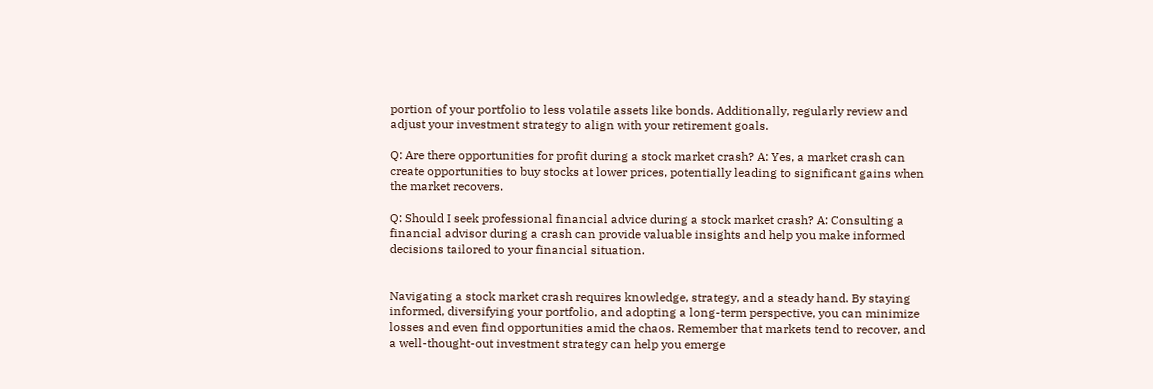portion of your portfolio to less volatile assets like bonds. Additionally, regularly review and adjust your investment strategy to align with your retirement goals.

Q: Are there opportunities for profit during a stock market crash? A: Yes, a market crash can create opportunities to buy stocks at lower prices, potentially leading to significant gains when the market recovers.

Q: Should I seek professional financial advice during a stock market crash? A: Consulting a financial advisor during a crash can provide valuable insights and help you make informed decisions tailored to your financial situation.


Navigating a stock market crash requires knowledge, strategy, and a steady hand. By staying informed, diversifying your portfolio, and adopting a long-term perspective, you can minimize losses and even find opportunities amid the chaos. Remember that markets tend to recover, and a well-thought-out investment strategy can help you emerge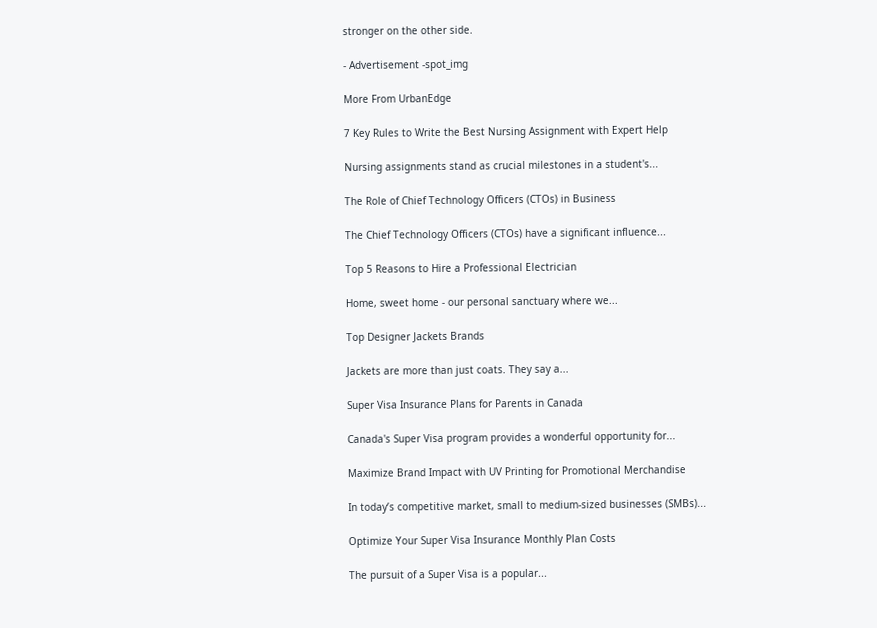stronger on the other side.

- Advertisement -spot_img

More From UrbanEdge

7 Key Rules to Write the Best Nursing Assignment with Expert Help

Nursing assignments stand as crucial milestones in a student's...

The Role of Chief Technology Officers (CTOs) in Business

The Chief Technology Officers (CTOs) have a significant influence...

Top 5 Reasons to Hire a Professional Electrician

Home, sweet home - our personal sanctuary where we...

Top Designer Jackets Brands

Jackets are more than just coats. They say a...

Super Visa Insurance Plans for Parents in Canada

Canada's Super Visa program provides a wonderful opportunity for...

Maximize Brand Impact with UV Printing for Promotional Merchandise

In today’s competitive market, small to medium-sized businesses (SMBs)...

Optimize Your Super Visa Insurance Monthly Plan Costs

The pursuit of a Super Visa is a popular...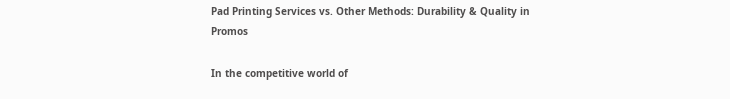Pad Printing Services vs. Other Methods: Durability & Quality in Promos

In the competitive world of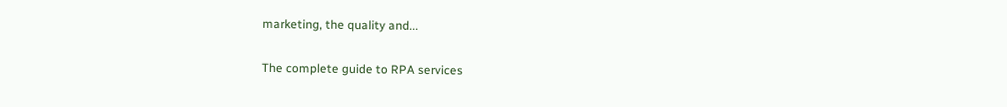marketing, the quality and...

The complete guide to RPA services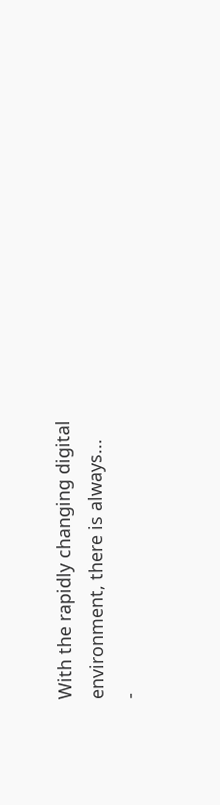With the rapidly changing digital environment, there is always...
-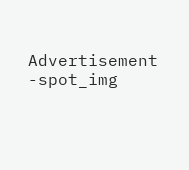Advertisement -spot_img